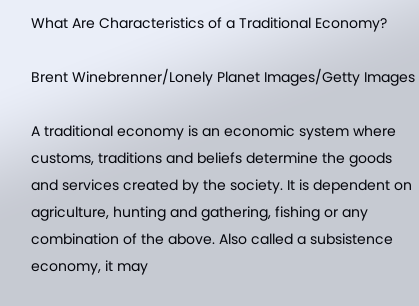What Are Characteristics of a Traditional Economy?

Brent Winebrenner/Lonely Planet Images/Getty Images

A traditional economy is an economic system where customs, traditions and beliefs determine the goods and services created by the society. It is dependent on agriculture, hunting and gathering, fishing or any combination of the above. Also called a subsistence economy, it may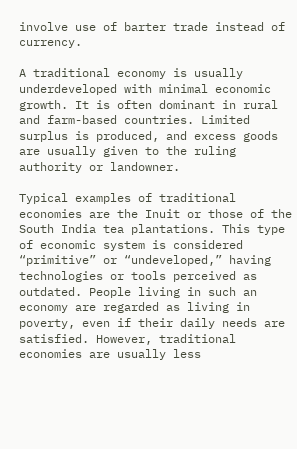involve use of barter trade instead of currency.

A traditional economy is usually underdeveloped with minimal economic growth. It is often dominant in rural and farm-based countries. Limited surplus is produced, and excess goods are usually given to the ruling authority or landowner.

Typical examples of traditional economies are the Inuit or those of the South India tea plantations. This type of economic system is considered “primitive” or “undeveloped,” having technologies or tools perceived as outdated. People living in such an economy are regarded as living in poverty, even if their daily needs are satisfied. However, traditional economies are usually less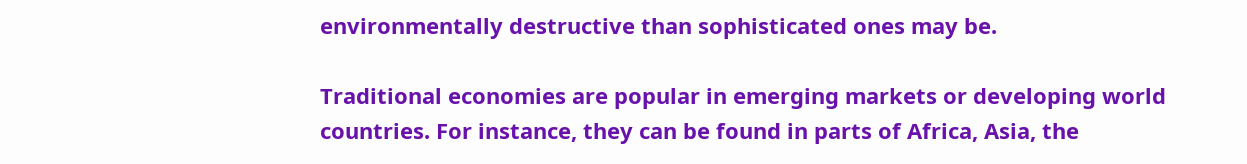environmentally destructive than sophisticated ones may be.

Traditional economies are popular in emerging markets or developing world countries. For instance, they can be found in parts of Africa, Asia, the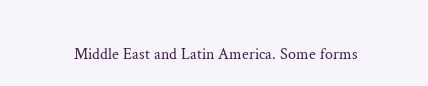Middle East and Latin America. Some forms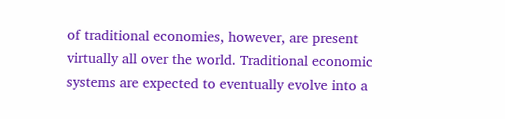of traditional economies, however, are present virtually all over the world. Traditional economic systems are expected to eventually evolve into a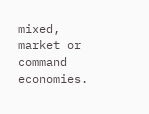mixed, market or command economies.